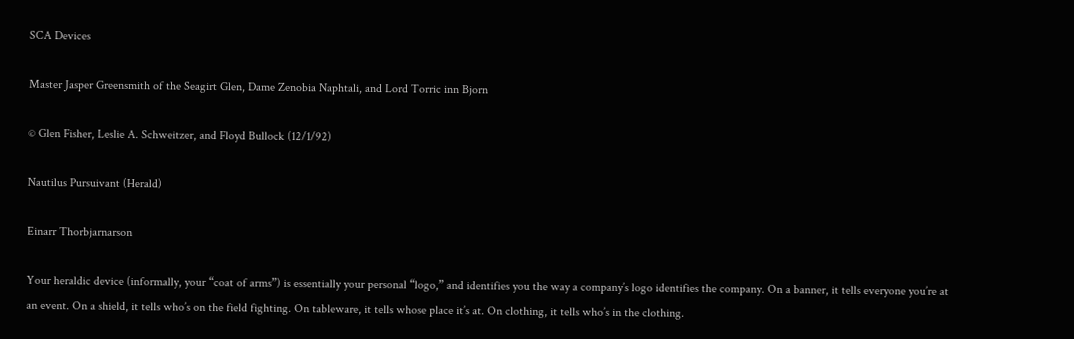SCA Devices

Master Jasper Greensmith of the Seagirt Glen, Dame Zenobia Naphtali, and Lord Torric inn Bjorn

© Glen Fisher, Leslie A. Schweitzer, and Floyd Bullock (12/1/92)

Nautilus Pursuivant (Herald)

Einarr Thorbjarnarson

Your heraldic device (informally, your “coat of arms”) is essentially your personal “logo,” and identifies you the way a company’s logo identifies the company. On a banner, it tells everyone you’re at an event. On a shield, it tells who’s on the field fighting. On tableware, it tells whose place it’s at. On clothing, it tells who’s in the clothing.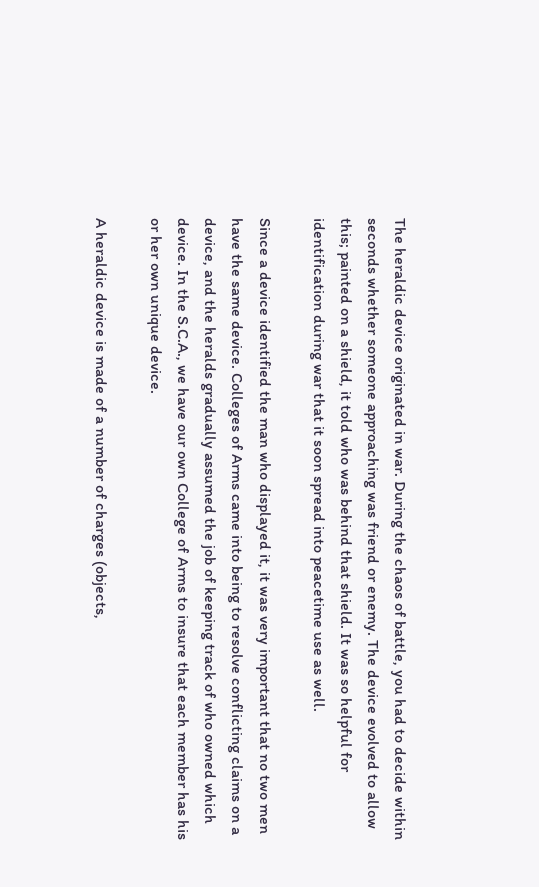The heraldic device originated in war. During the chaos of battle, you had to decide within seconds whether someone approaching was friend or enemy. The device evolved to allow this; painted on a shield, it told who was behind that shield. It was so helpful for identification during war that it soon spread into peacetime use as well.

Since a device identified the man who displayed it, it was very important that no two men have the same device. Colleges of Arms came into being to resolve conflicting claims on a device, and the heralds gradually assumed the job of keeping track of who owned which device. In the S.C.A., we have our own College of Arms to insure that each member has his or her own unique device.

A heraldic device is made of a number of charges (objects,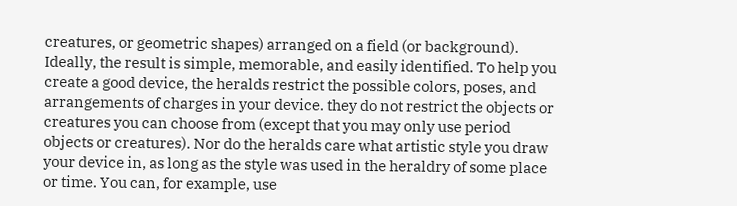creatures, or geometric shapes) arranged on a field (or background). Ideally, the result is simple, memorable, and easily identified. To help you create a good device, the heralds restrict the possible colors, poses, and arrangements of charges in your device. they do not restrict the objects or creatures you can choose from (except that you may only use period objects or creatures). Nor do the heralds care what artistic style you draw your device in, as long as the style was used in the heraldry of some place or time. You can, for example, use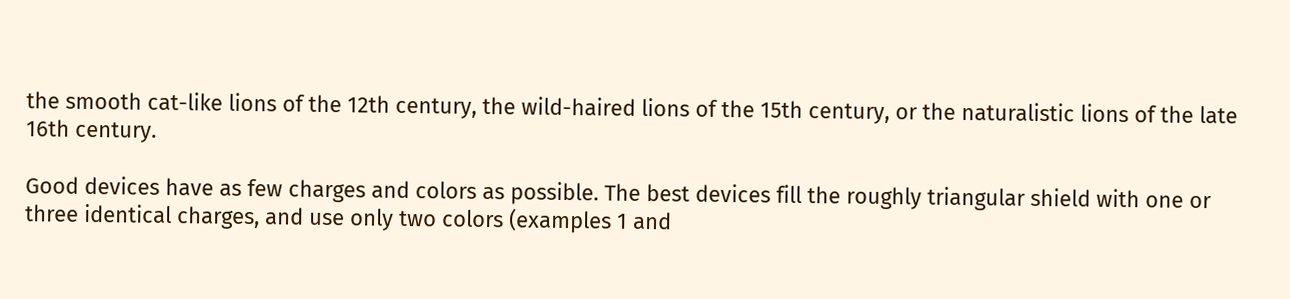the smooth cat-like lions of the 12th century, the wild-haired lions of the 15th century, or the naturalistic lions of the late 16th century.

Good devices have as few charges and colors as possible. The best devices fill the roughly triangular shield with one or three identical charges, and use only two colors (examples 1 and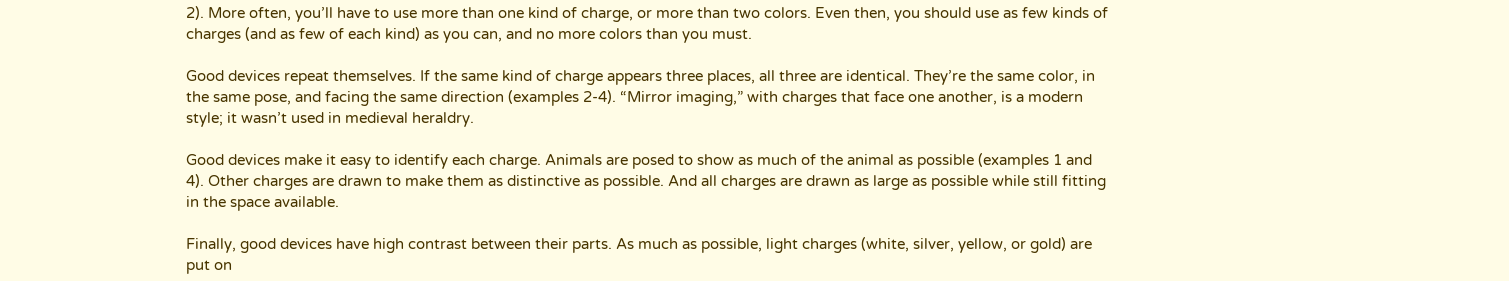2). More often, you’ll have to use more than one kind of charge, or more than two colors. Even then, you should use as few kinds of charges (and as few of each kind) as you can, and no more colors than you must.

Good devices repeat themselves. If the same kind of charge appears three places, all three are identical. They’re the same color, in the same pose, and facing the same direction (examples 2-4). “Mirror imaging,” with charges that face one another, is a modern style; it wasn’t used in medieval heraldry.

Good devices make it easy to identify each charge. Animals are posed to show as much of the animal as possible (examples 1 and 4). Other charges are drawn to make them as distinctive as possible. And all charges are drawn as large as possible while still fitting in the space available.

Finally, good devices have high contrast between their parts. As much as possible, light charges (white, silver, yellow, or gold) are put on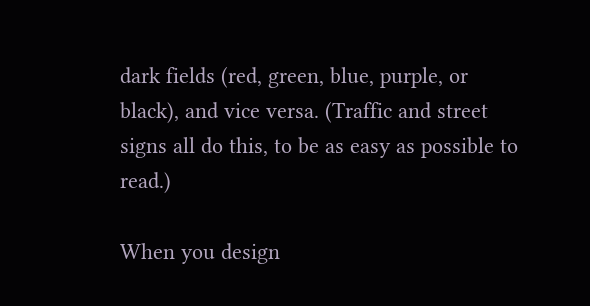dark fields (red, green, blue, purple, or black), and vice versa. (Traffic and street signs all do this, to be as easy as possible to read.)

When you design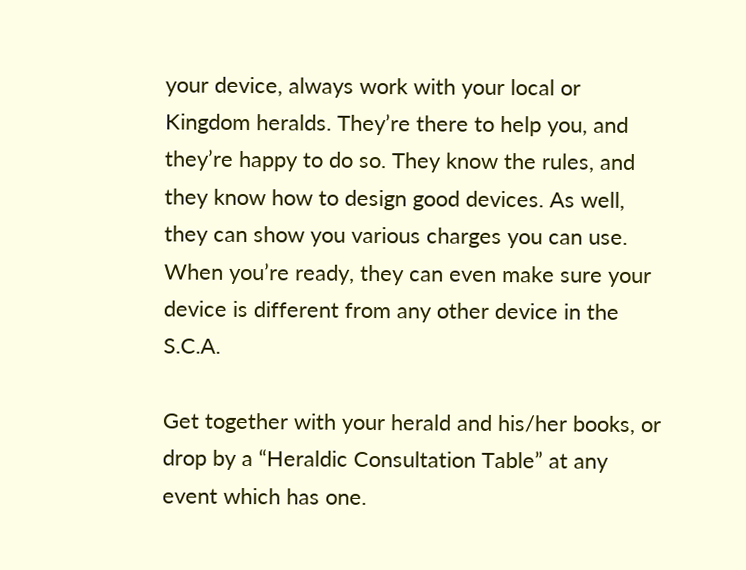your device, always work with your local or Kingdom heralds. They’re there to help you, and they’re happy to do so. They know the rules, and they know how to design good devices. As well, they can show you various charges you can use. When you’re ready, they can even make sure your device is different from any other device in the S.C.A.

Get together with your herald and his/her books, or drop by a “Heraldic Consultation Table” at any event which has one.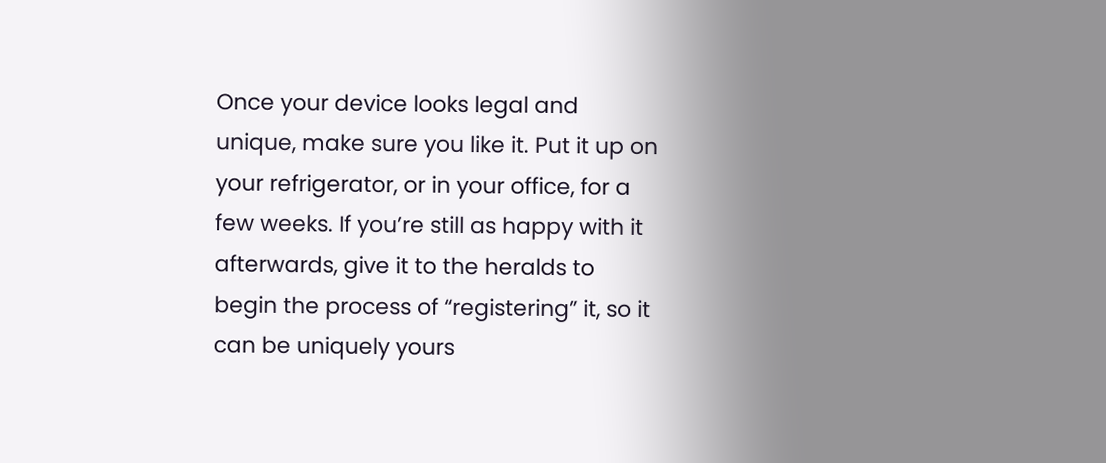Once your device looks legal and unique, make sure you like it. Put it up on your refrigerator, or in your office, for a few weeks. If you’re still as happy with it afterwards, give it to the heralds to begin the process of “registering” it, so it can be uniquely yours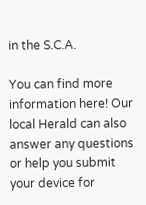in the S.C.A.

You can find more information here! Our local Herald can also answer any questions or help you submit your device for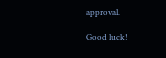approval.

Good luck!